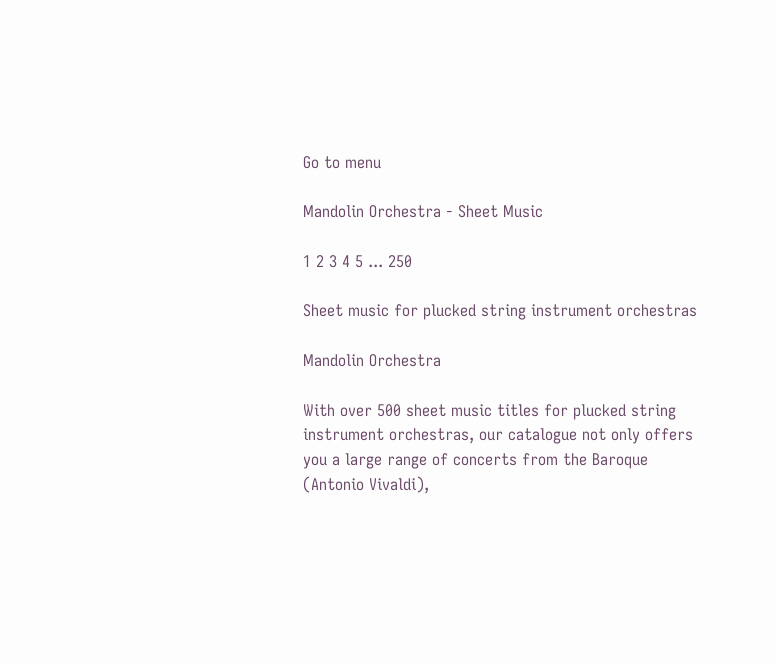Go to menu

Mandolin Orchestra - Sheet Music

1 2 3 4 5 ... 250

Sheet music for plucked string instrument orchestras

Mandolin Orchestra

With over 500 sheet music titles for plucked string instrument orchestras, our catalogue not only offers you a large range of concerts from the Baroque (Antonio Vivaldi),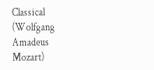Classical (Wolfgang Amadeus Mozart)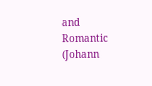and Romantic (Johann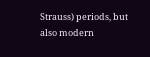Strauss) periods, but also modern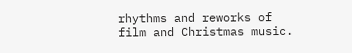rhythms and reworks of film and Christmas music.